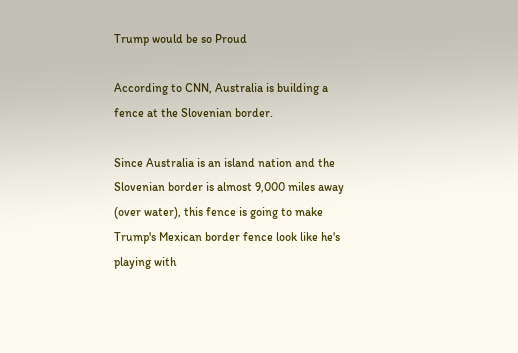Trump would be so Proud

According to CNN, Australia is building a fence at the Slovenian border.

Since Australia is an island nation and the Slovenian border is almost 9,000 miles away (over water), this fence is going to make Trump's Mexican border fence look like he's playing with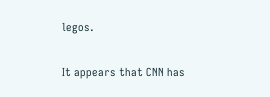legos.

It appears that CNN has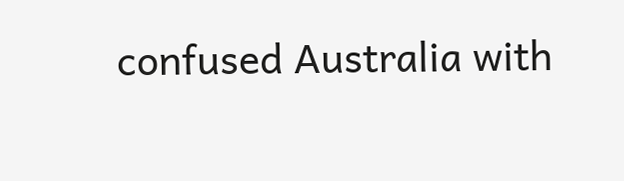confused Australia with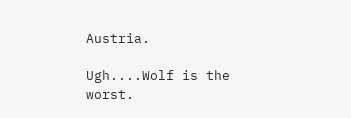Austria.

Ugh....Wolf is the worst.